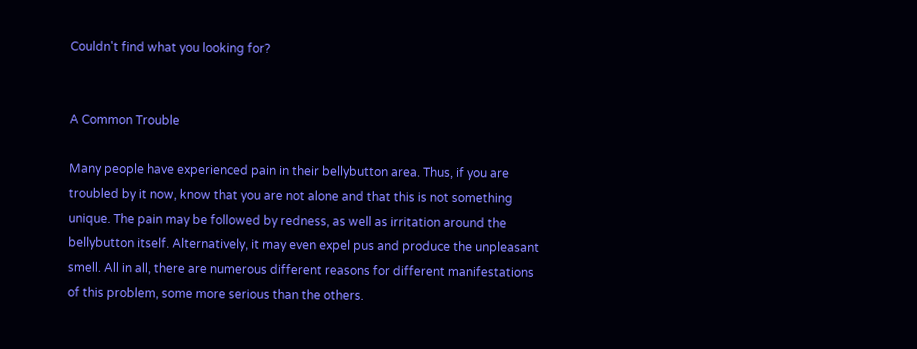Couldn't find what you looking for?


A Common Trouble

Many people have experienced pain in their bellybutton area. Thus, if you are troubled by it now, know that you are not alone and that this is not something unique. The pain may be followed by redness, as well as irritation around the bellybutton itself. Alternatively, it may even expel pus and produce the unpleasant smell. All in all, there are numerous different reasons for different manifestations of this problem, some more serious than the others.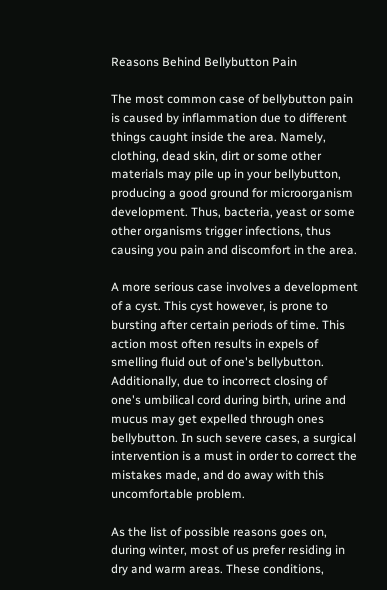Reasons Behind Bellybutton Pain

The most common case of bellybutton pain is caused by inflammation due to different things caught inside the area. Namely, clothing, dead skin, dirt or some other materials may pile up in your bellybutton, producing a good ground for microorganism development. Thus, bacteria, yeast or some other organisms trigger infections, thus causing you pain and discomfort in the area.

A more serious case involves a development of a cyst. This cyst however, is prone to bursting after certain periods of time. This action most often results in expels of smelling fluid out of one's bellybutton. Additionally, due to incorrect closing of one's umbilical cord during birth, urine and mucus may get expelled through ones bellybutton. In such severe cases, a surgical intervention is a must in order to correct the mistakes made, and do away with this uncomfortable problem.

As the list of possible reasons goes on, during winter, most of us prefer residing in dry and warm areas. These conditions,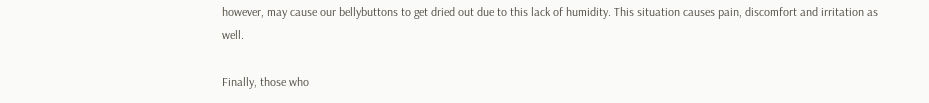however, may cause our bellybuttons to get dried out due to this lack of humidity. This situation causes pain, discomfort and irritation as well.

Finally, those who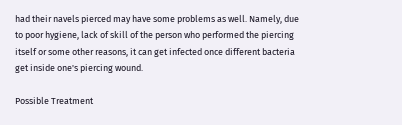had their navels pierced may have some problems as well. Namely, due to poor hygiene, lack of skill of the person who performed the piercing itself or some other reasons, it can get infected once different bacteria get inside one's piercing wound.

Possible Treatment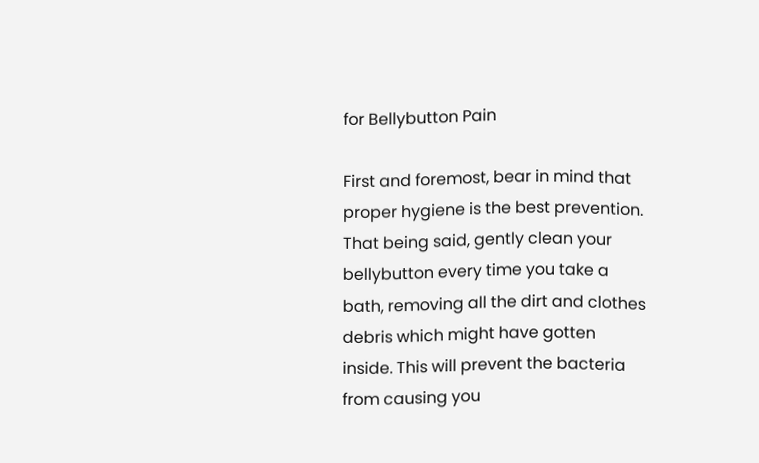for Bellybutton Pain

First and foremost, bear in mind that proper hygiene is the best prevention. That being said, gently clean your bellybutton every time you take a bath, removing all the dirt and clothes debris which might have gotten inside. This will prevent the bacteria from causing you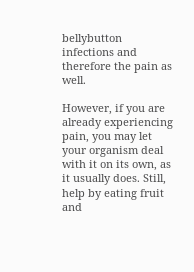bellybutton infections and therefore the pain as well.

However, if you are already experiencing pain, you may let your organism deal with it on its own, as it usually does. Still, help by eating fruit and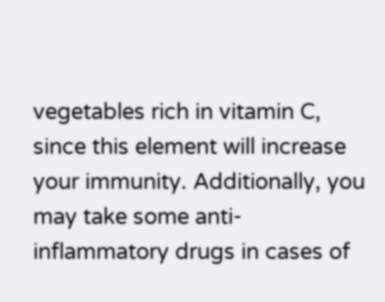vegetables rich in vitamin C, since this element will increase your immunity. Additionally, you may take some anti-inflammatory drugs in cases of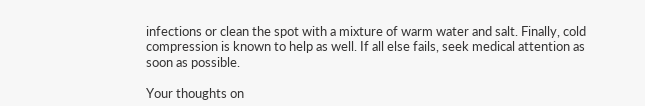infections or clean the spot with a mixture of warm water and salt. Finally, cold compression is known to help as well. If all else fails, seek medical attention as soon as possible.

Your thoughts on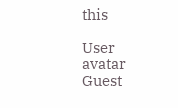this

User avatar Guest